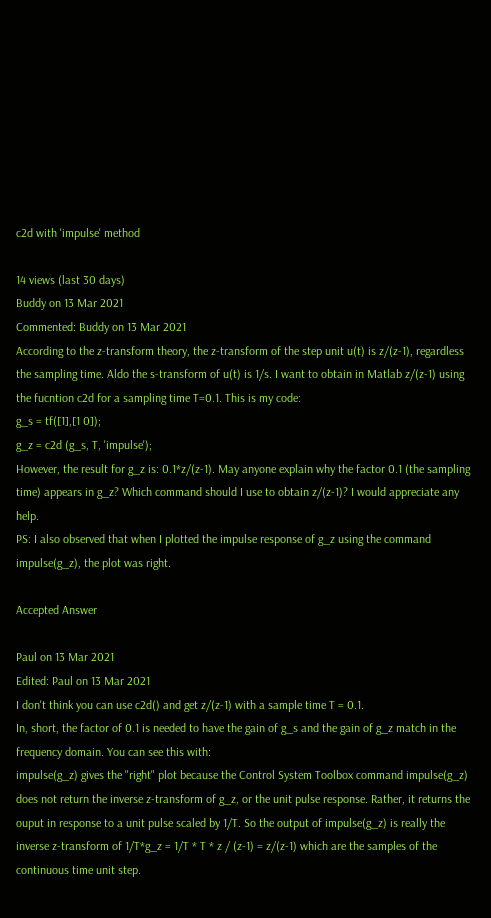c2d with 'impulse' method

14 views (last 30 days)
Buddy on 13 Mar 2021
Commented: Buddy on 13 Mar 2021
According to the z-transform theory, the z-transform of the step unit u(t) is z/(z-1), regardless the sampling time. Aldo the s-transform of u(t) is 1/s. I want to obtain in Matlab z/(z-1) using the fucntion c2d for a sampling time T=0.1. This is my code:
g_s = tf([1],[1 0]);
g_z = c2d (g_s, T, 'impulse');
However, the result for g_z is: 0.1*z/(z-1). May anyone explain why the factor 0.1 (the sampling time) appears in g_z? Which command should I use to obtain z/(z-1)? I would appreciate any help.
PS: I also observed that when I plotted the impulse response of g_z using the command impulse(g_z), the plot was right.

Accepted Answer

Paul on 13 Mar 2021
Edited: Paul on 13 Mar 2021
I don't think you can use c2d() and get z/(z-1) with a sample time T = 0.1.
In, short, the factor of 0.1 is needed to have the gain of g_s and the gain of g_z match in the frequency domain. You can see this with:
impulse(g_z) gives the "right" plot because the Control System Toolbox command impulse(g_z) does not return the inverse z-transform of g_z, or the unit pulse response. Rather, it returns the ouput in response to a unit pulse scaled by 1/T. So the output of impulse(g_z) is really the inverse z-transform of 1/T*g_z = 1/T * T * z / (z-1) = z/(z-1) which are the samples of the continuous time unit step.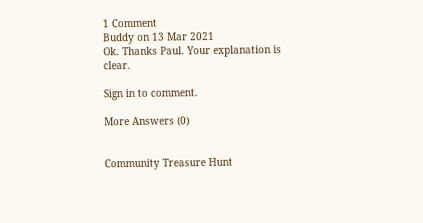1 Comment
Buddy on 13 Mar 2021
Ok. Thanks Paul. Your explanation is clear.

Sign in to comment.

More Answers (0)


Community Treasure Hunt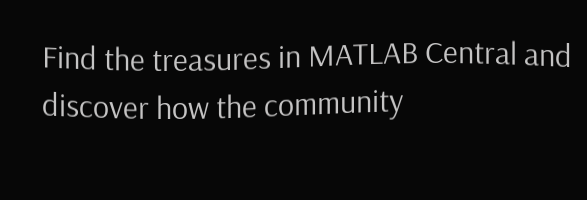Find the treasures in MATLAB Central and discover how the community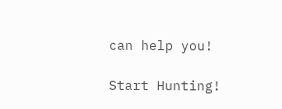can help you!

Start Hunting!